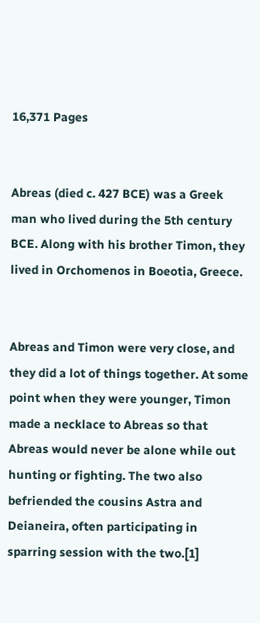16,371 Pages


Abreas (died c. 427 BCE) was a Greek man who lived during the 5th century BCE. Along with his brother Timon, they lived in Orchomenos in Boeotia, Greece.


Abreas and Timon were very close, and they did a lot of things together. At some point when they were younger, Timon made a necklace to Abreas so that Abreas would never be alone while out hunting or fighting. The two also befriended the cousins Astra and Deianeira, often participating in sparring session with the two.[1]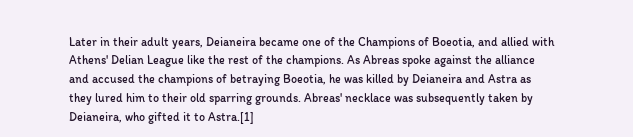Later in their adult years, Deianeira became one of the Champions of Boeotia, and allied with Athens' Delian League like the rest of the champions. As Abreas spoke against the alliance and accused the champions of betraying Boeotia, he was killed by Deianeira and Astra as they lured him to their old sparring grounds. Abreas' necklace was subsequently taken by Deianeira, who gifted it to Astra.[1]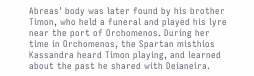Abreas' body was later found by his brother Timon, who held a funeral and played his lyre near the port of Orchomenos. During her time in Orchomenos, the Spartan misthios Kassandra heard Timon playing, and learned about the past he shared with Deianeira.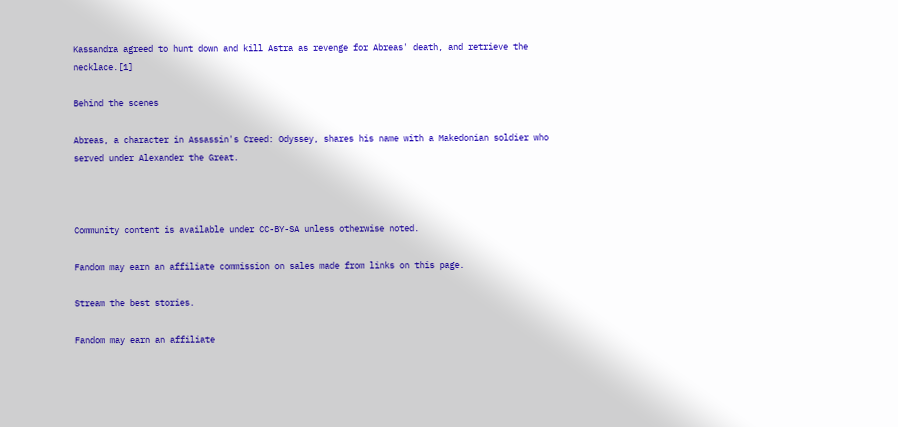Kassandra agreed to hunt down and kill Astra as revenge for Abreas' death, and retrieve the necklace.[1]

Behind the scenes

Abreas, a character in Assassin's Creed: Odyssey, shares his name with a Makedonian soldier who served under Alexander the Great.



Community content is available under CC-BY-SA unless otherwise noted.

Fandom may earn an affiliate commission on sales made from links on this page.

Stream the best stories.

Fandom may earn an affiliate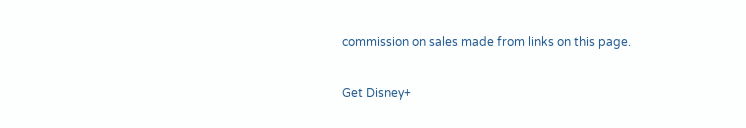commission on sales made from links on this page.

Get Disney+